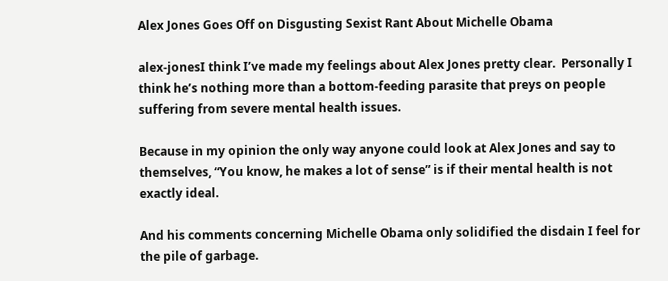Alex Jones Goes Off on Disgusting Sexist Rant About Michelle Obama

alex-jonesI think I’ve made my feelings about Alex Jones pretty clear.  Personally I think he’s nothing more than a bottom-feeding parasite that preys on people suffering from severe mental health issues.

Because in my opinion the only way anyone could look at Alex Jones and say to themselves, “You know, he makes a lot of sense” is if their mental health is not exactly ideal.

And his comments concerning Michelle Obama only solidified the disdain I feel for the pile of garbage.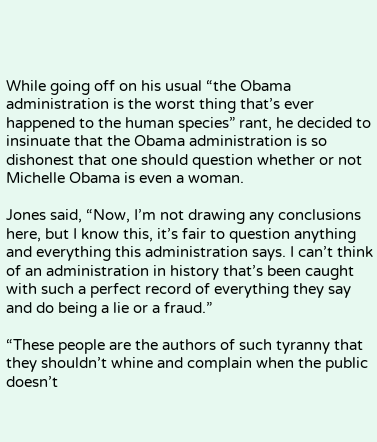While going off on his usual “the Obama administration is the worst thing that’s ever happened to the human species” rant, he decided to insinuate that the Obama administration is so dishonest that one should question whether or not Michelle Obama is even a woman.

Jones said, “Now, I’m not drawing any conclusions here, but I know this, it’s fair to question anything and everything this administration says. I can’t think of an administration in history that’s been caught with such a perfect record of everything they say and do being a lie or a fraud.”

“These people are the authors of such tyranny that they shouldn’t whine and complain when the public doesn’t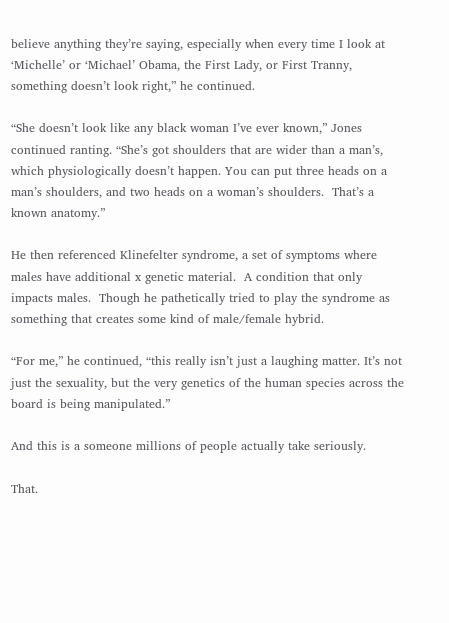believe anything they’re saying, especially when every time I look at ‘Michelle’ or ‘Michael’ Obama, the First Lady, or First Tranny, something doesn’t look right,” he continued.

“She doesn’t look like any black woman I’ve ever known,” Jones continued ranting. “She’s got shoulders that are wider than a man’s, which physiologically doesn’t happen. You can put three heads on a man’s shoulders, and two heads on a woman’s shoulders.  That’s a known anatomy.”

He then referenced Klinefelter syndrome, a set of symptoms where males have additional x genetic material.  A condition that only impacts males.  Though he pathetically tried to play the syndrome as something that creates some kind of male/female hybrid.

“For me,” he continued, “this really isn’t just a laughing matter. It’s not just the sexuality, but the very genetics of the human species across the board is being manipulated.”

And this is a someone millions of people actually take seriously.

That.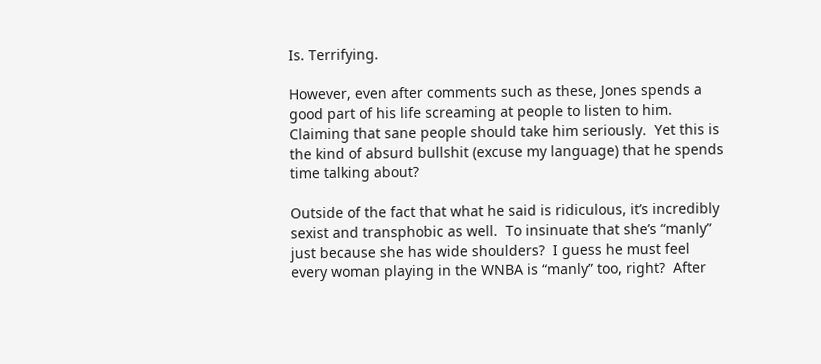Is. Terrifying.

However, even after comments such as these, Jones spends a good part of his life screaming at people to listen to him.  Claiming that sane people should take him seriously.  Yet this is the kind of absurd bullshit (excuse my language) that he spends time talking about?

Outside of the fact that what he said is ridiculous, it’s incredibly sexist and transphobic as well.  To insinuate that she’s “manly” just because she has wide shoulders?  I guess he must feel every woman playing in the WNBA is “manly” too, right?  After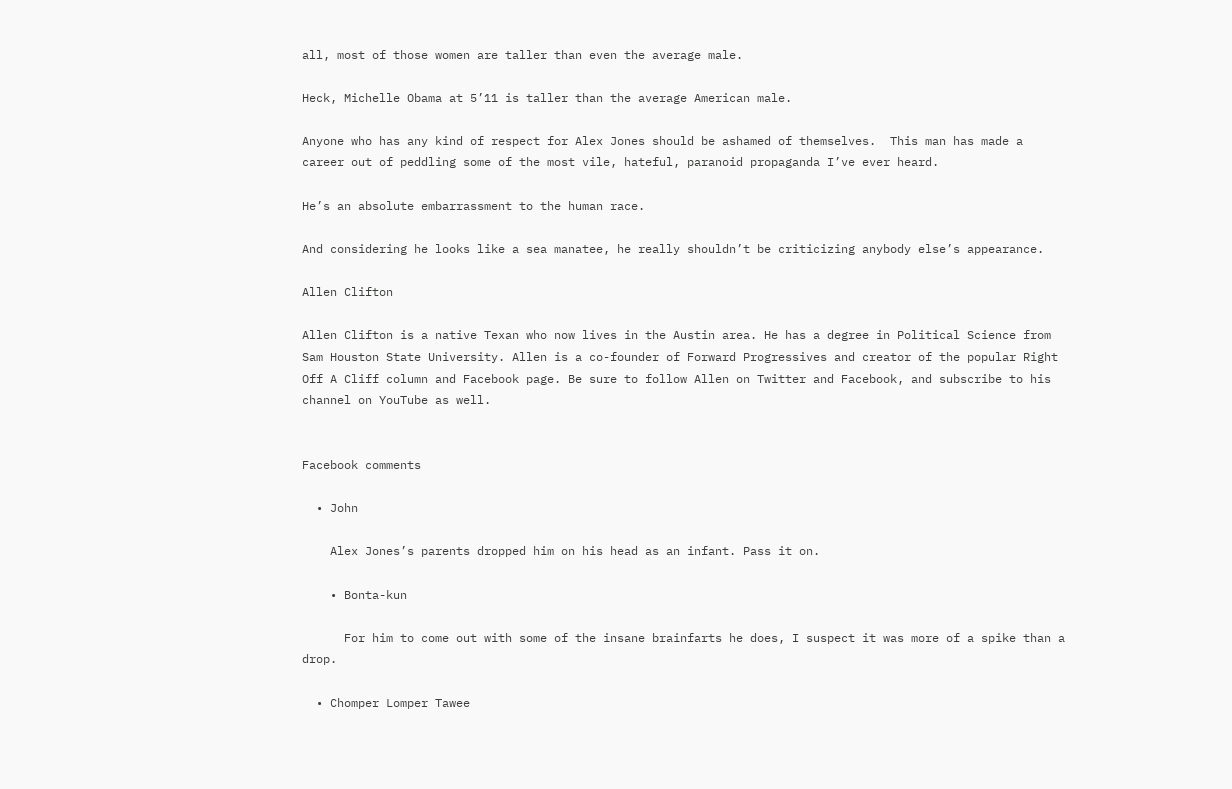all, most of those women are taller than even the average male.

Heck, Michelle Obama at 5’11 is taller than the average American male.

Anyone who has any kind of respect for Alex Jones should be ashamed of themselves.  This man has made a career out of peddling some of the most vile, hateful, paranoid propaganda I’ve ever heard.

He’s an absolute embarrassment to the human race.

And considering he looks like a sea manatee, he really shouldn’t be criticizing anybody else’s appearance.

Allen Clifton

Allen Clifton is a native Texan who now lives in the Austin area. He has a degree in Political Science from Sam Houston State University. Allen is a co-founder of Forward Progressives and creator of the popular Right Off A Cliff column and Facebook page. Be sure to follow Allen on Twitter and Facebook, and subscribe to his channel on YouTube as well.


Facebook comments

  • John

    Alex Jones’s parents dropped him on his head as an infant. Pass it on.

    • Bonta-kun

      For him to come out with some of the insane brainfarts he does, I suspect it was more of a spike than a drop.

  • Chomper Lomper Tawee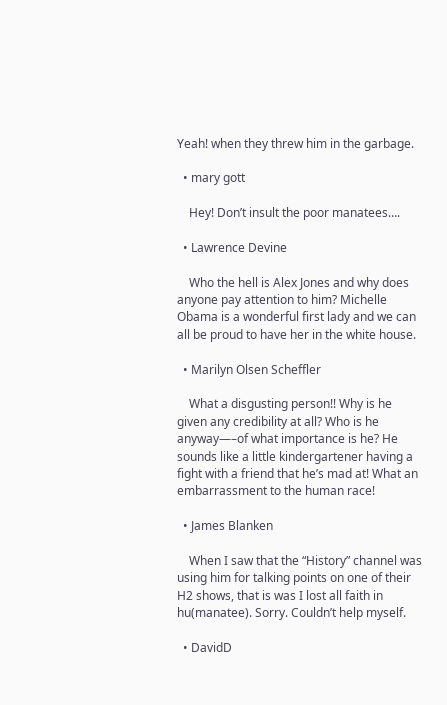Yeah! when they threw him in the garbage.

  • mary gott

    Hey! Don’t insult the poor manatees….

  • Lawrence Devine

    Who the hell is Alex Jones and why does anyone pay attention to him? Michelle Obama is a wonderful first lady and we can all be proud to have her in the white house.

  • Marilyn Olsen Scheffler

    What a disgusting person!! Why is he given any credibility at all? Who is he anyway—–of what importance is he? He sounds like a little kindergartener having a fight with a friend that he’s mad at! What an embarrassment to the human race!

  • James Blanken

    When I saw that the “History” channel was using him for talking points on one of their H2 shows, that is was I lost all faith in hu(manatee). Sorry. Couldn’t help myself.

  • DavidD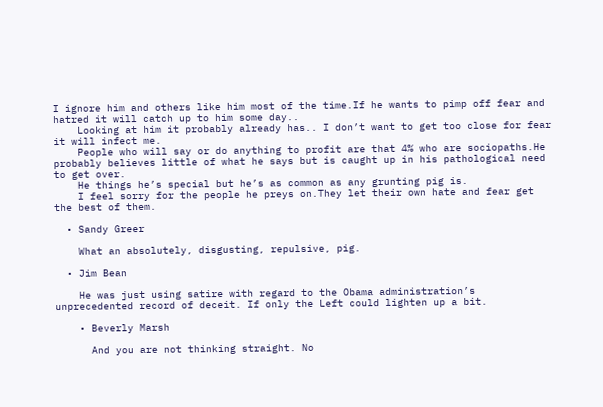I ignore him and others like him most of the time.If he wants to pimp off fear and hatred it will catch up to him some day..
    Looking at him it probably already has.. I don’t want to get too close for fear it will infect me.
    People who will say or do anything to profit are that 4% who are sociopaths.He probably believes little of what he says but is caught up in his pathological need to get over.
    He things he’s special but he’s as common as any grunting pig is.
    I feel sorry for the people he preys on.They let their own hate and fear get the best of them.

  • Sandy Greer

    What an absolutely, disgusting, repulsive, pig.

  • Jim Bean

    He was just using satire with regard to the Obama administration’s unprecedented record of deceit. If only the Left could lighten up a bit.

    • Beverly Marsh

      And you are not thinking straight. No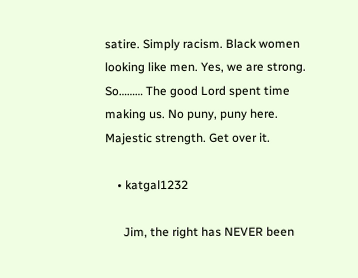satire. Simply racism. Black women looking like men. Yes, we are strong. So……… The good Lord spent time making us. No puny, puny here. Majestic strength. Get over it.

    • katgal1232

      Jim, the right has NEVER been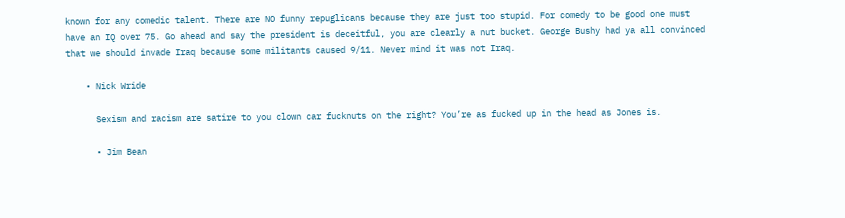known for any comedic talent. There are NO funny repuglicans because they are just too stupid. For comedy to be good one must have an IQ over 75. Go ahead and say the president is deceitful, you are clearly a nut bucket. George Bushy had ya all convinced that we should invade Iraq because some militants caused 9/11. Never mind it was not Iraq.

    • Nick Wride

      Sexism and racism are satire to you clown car fucknuts on the right? You’re as fucked up in the head as Jones is.

      • Jim Bean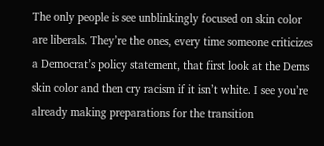The only people is see unblinkingly focused on skin color are liberals. They’re the ones, every time someone criticizes a Democrat’s policy statement, that first look at the Dems skin color and then cry racism if it isn’t white. I see you’re already making preparations for the transition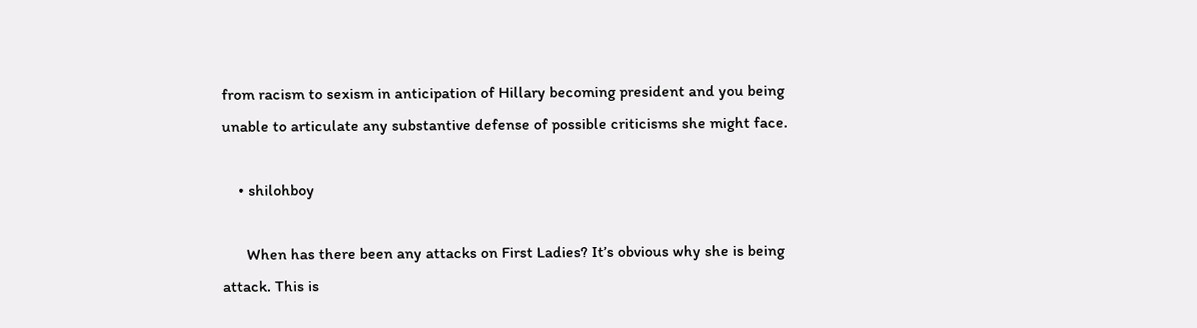from racism to sexism in anticipation of Hillary becoming president and you being unable to articulate any substantive defense of possible criticisms she might face.

    • shilohboy

      When has there been any attacks on First Ladies? It’s obvious why she is being attack. This is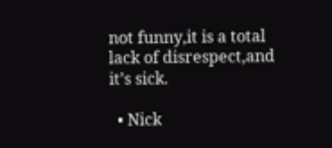not funny,it is a total lack of disrespect,and it’s sick.

  • Nick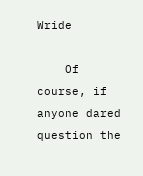Wride

    Of course, if anyone dared question the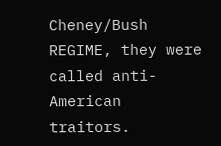Cheney/Bush REGIME, they were called anti-American traitors.